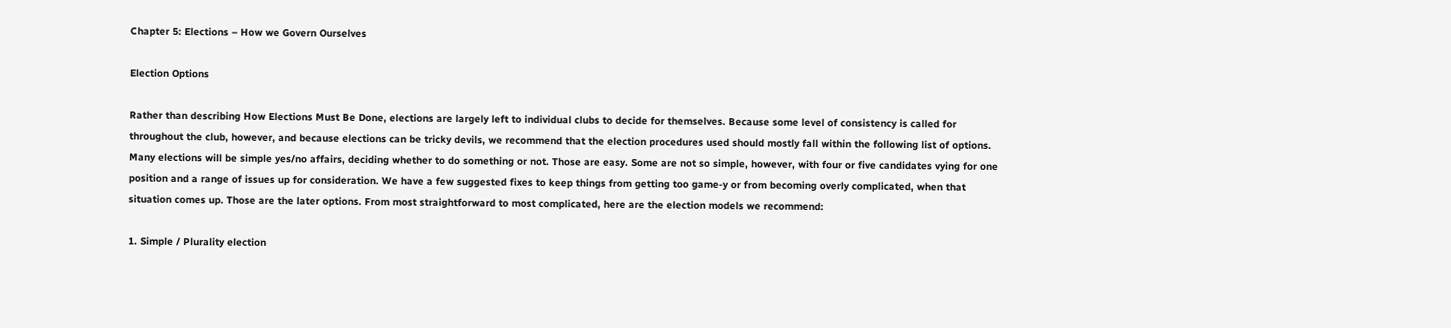Chapter 5: Elections – How we Govern Ourselves

Election Options

Rather than describing How Elections Must Be Done, elections are largely left to individual clubs to decide for themselves. Because some level of consistency is called for throughout the club, however, and because elections can be tricky devils, we recommend that the election procedures used should mostly fall within the following list of options. Many elections will be simple yes/no affairs, deciding whether to do something or not. Those are easy. Some are not so simple, however, with four or five candidates vying for one position and a range of issues up for consideration. We have a few suggested fixes to keep things from getting too game-y or from becoming overly complicated, when that situation comes up. Those are the later options. From most straightforward to most complicated, here are the election models we recommend:

1. Simple / Plurality election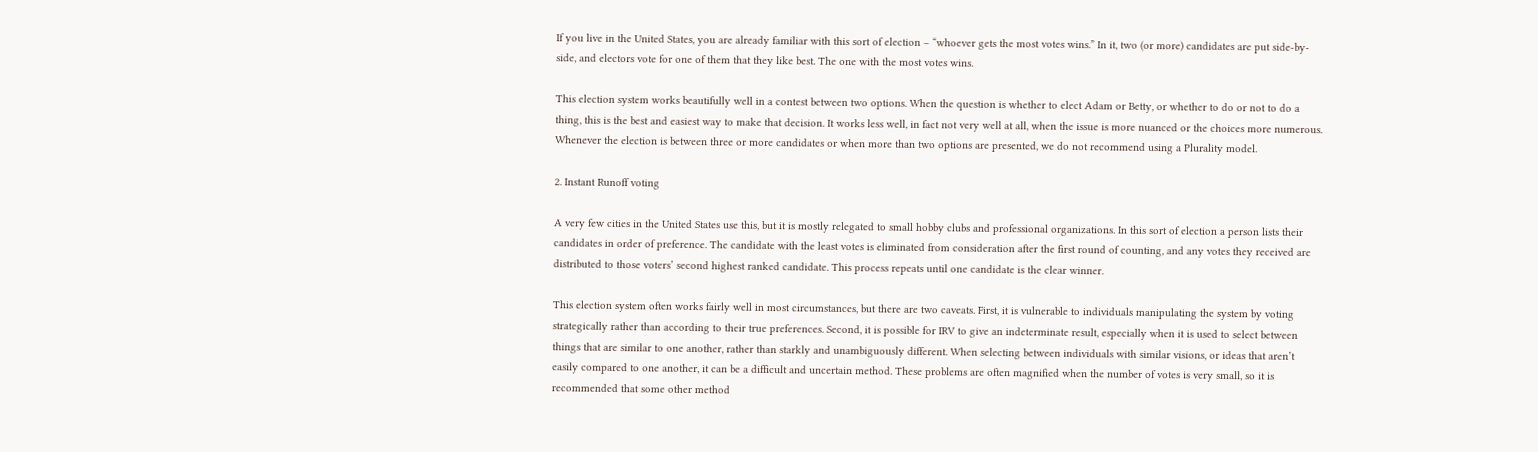If you live in the United States, you are already familiar with this sort of election – “whoever gets the most votes wins.” In it, two (or more) candidates are put side-by-side, and electors vote for one of them that they like best. The one with the most votes wins.

This election system works beautifully well in a contest between two options. When the question is whether to elect Adam or Betty, or whether to do or not to do a thing, this is the best and easiest way to make that decision. It works less well, in fact not very well at all, when the issue is more nuanced or the choices more numerous. Whenever the election is between three or more candidates or when more than two options are presented, we do not recommend using a Plurality model.

2. Instant Runoff voting

A very few cities in the United States use this, but it is mostly relegated to small hobby clubs and professional organizations. In this sort of election a person lists their candidates in order of preference. The candidate with the least votes is eliminated from consideration after the first round of counting, and any votes they received are distributed to those voters’ second highest ranked candidate. This process repeats until one candidate is the clear winner.

This election system often works fairly well in most circumstances, but there are two caveats. First, it is vulnerable to individuals manipulating the system by voting strategically rather than according to their true preferences. Second, it is possible for IRV to give an indeterminate result, especially when it is used to select between things that are similar to one another, rather than starkly and unambiguously different. When selecting between individuals with similar visions, or ideas that aren’t easily compared to one another, it can be a difficult and uncertain method. These problems are often magnified when the number of votes is very small, so it is recommended that some other method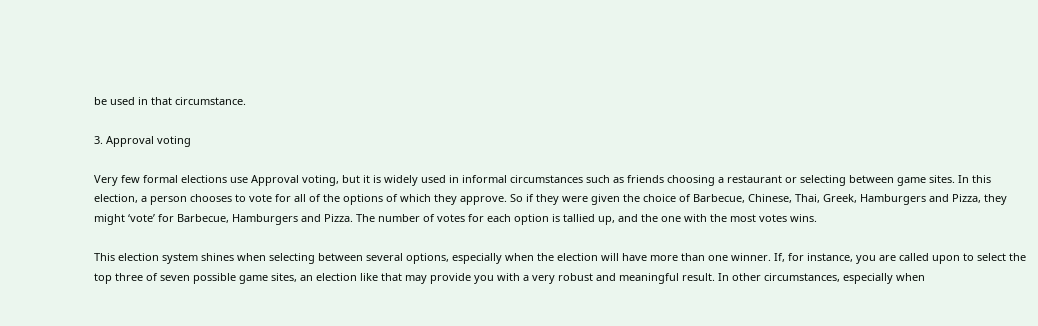be used in that circumstance.

3. Approval voting

Very few formal elections use Approval voting, but it is widely used in informal circumstances such as friends choosing a restaurant or selecting between game sites. In this election, a person chooses to vote for all of the options of which they approve. So if they were given the choice of Barbecue, Chinese, Thai, Greek, Hamburgers and Pizza, they might ‘vote’ for Barbecue, Hamburgers and Pizza. The number of votes for each option is tallied up, and the one with the most votes wins.

This election system shines when selecting between several options, especially when the election will have more than one winner. If, for instance, you are called upon to select the top three of seven possible game sites, an election like that may provide you with a very robust and meaningful result. In other circumstances, especially when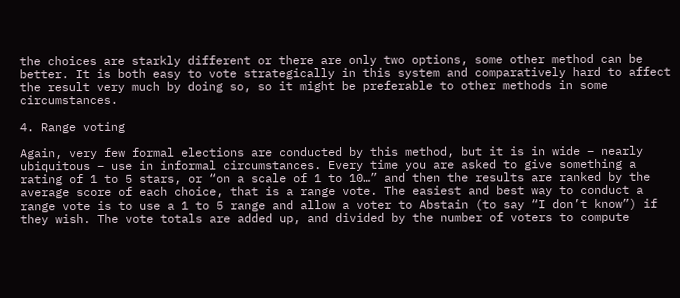the choices are starkly different or there are only two options, some other method can be better. It is both easy to vote strategically in this system and comparatively hard to affect the result very much by doing so, so it might be preferable to other methods in some circumstances.

4. Range voting

Again, very few formal elections are conducted by this method, but it is in wide – nearly ubiquitous – use in informal circumstances. Every time you are asked to give something a rating of 1 to 5 stars, or “on a scale of 1 to 10…” and then the results are ranked by the average score of each choice, that is a range vote. The easiest and best way to conduct a range vote is to use a 1 to 5 range and allow a voter to Abstain (to say “I don’t know”) if they wish. The vote totals are added up, and divided by the number of voters to compute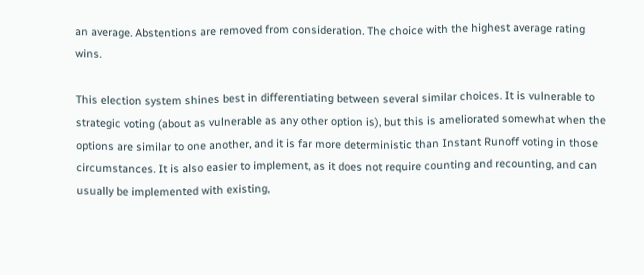an average. Abstentions are removed from consideration. The choice with the highest average rating wins.

This election system shines best in differentiating between several similar choices. It is vulnerable to strategic voting (about as vulnerable as any other option is), but this is ameliorated somewhat when the options are similar to one another, and it is far more deterministic than Instant Runoff voting in those circumstances. It is also easier to implement, as it does not require counting and recounting, and can usually be implemented with existing,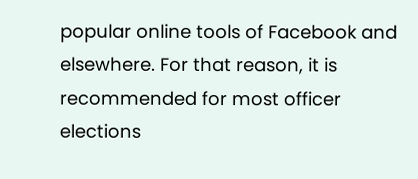popular online tools of Facebook and elsewhere. For that reason, it is recommended for most officer elections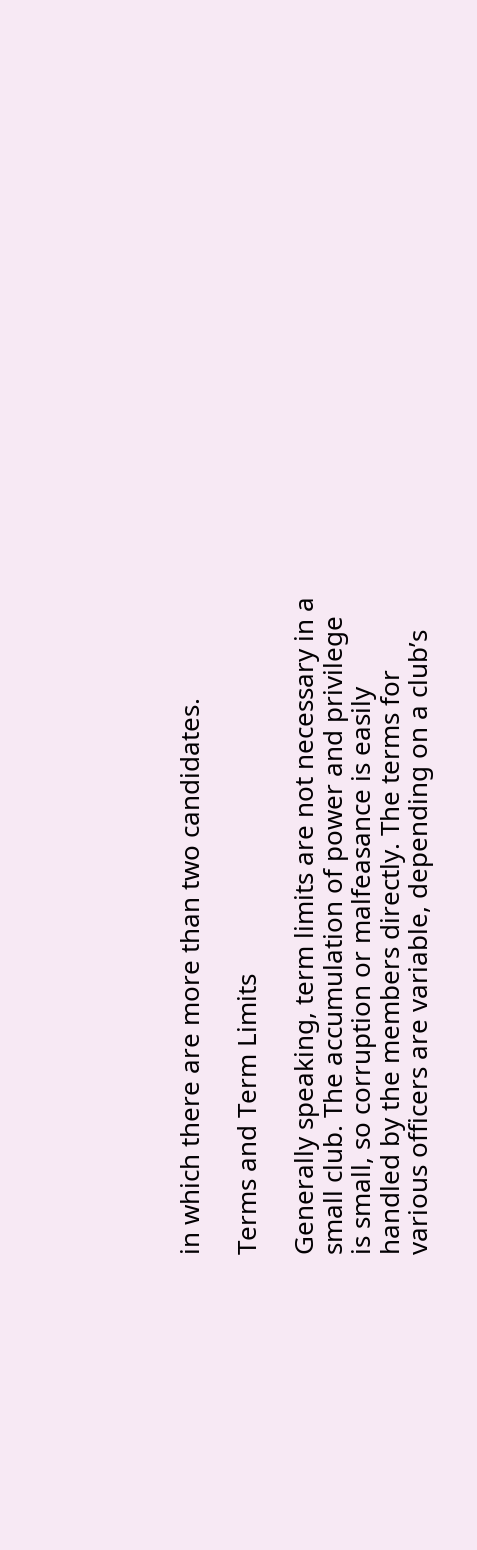in which there are more than two candidates.

Terms and Term Limits

Generally speaking, term limits are not necessary in a small club. The accumulation of power and privilege is small, so corruption or malfeasance is easily handled by the members directly. The terms for various officers are variable, depending on a club’s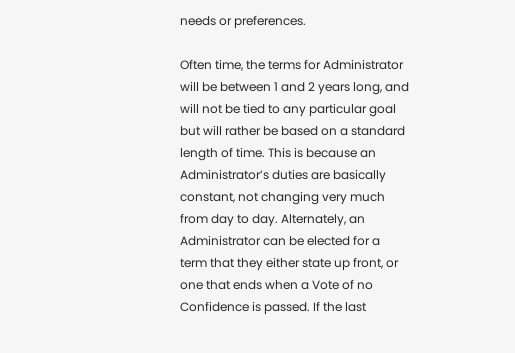needs or preferences.

Often time, the terms for Administrator will be between 1 and 2 years long, and will not be tied to any particular goal but will rather be based on a standard length of time. This is because an Administrator’s duties are basically constant, not changing very much from day to day. Alternately, an Administrator can be elected for a term that they either state up front, or one that ends when a Vote of no Confidence is passed. If the last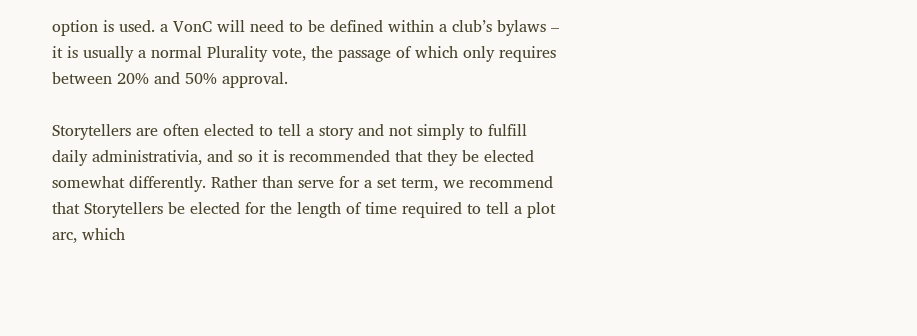option is used. a VonC will need to be defined within a club’s bylaws – it is usually a normal Plurality vote, the passage of which only requires between 20% and 50% approval.

Storytellers are often elected to tell a story and not simply to fulfill daily administrativia, and so it is recommended that they be elected somewhat differently. Rather than serve for a set term, we recommend that Storytellers be elected for the length of time required to tell a plot arc, which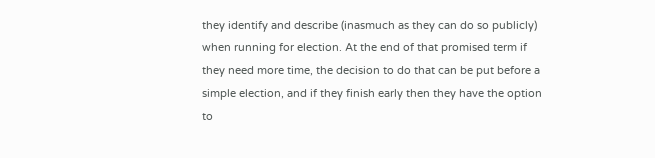they identify and describe (inasmuch as they can do so publicly) when running for election. At the end of that promised term if they need more time, the decision to do that can be put before a simple election, and if they finish early then they have the option to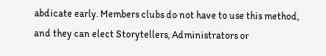abdicate early. Members clubs do not have to use this method, and they can elect Storytellers, Administrators or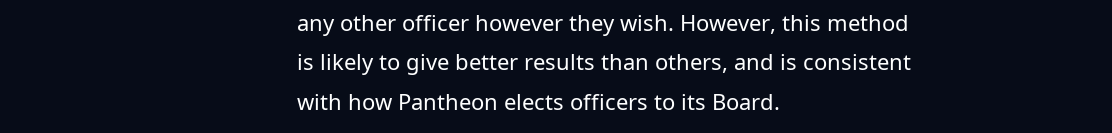any other officer however they wish. However, this method is likely to give better results than others, and is consistent with how Pantheon elects officers to its Board.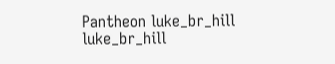Pantheon luke_br_hill luke_br_hill